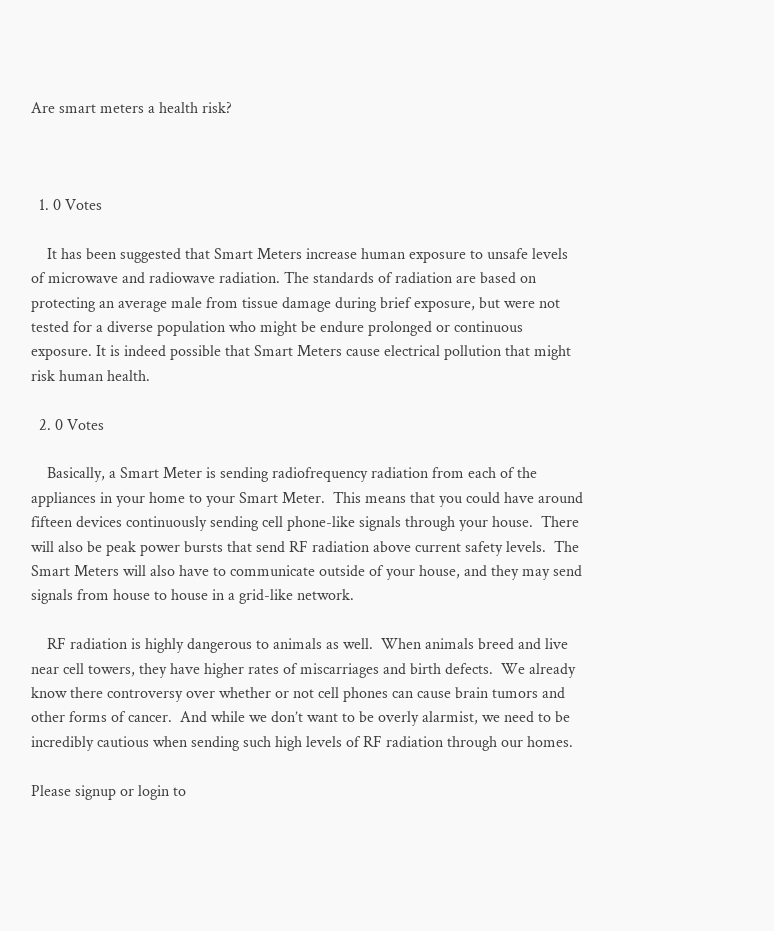Are smart meters a health risk?



  1. 0 Votes

    It has been suggested that Smart Meters increase human exposure to unsafe levels of microwave and radiowave radiation. The standards of radiation are based on protecting an average male from tissue damage during brief exposure, but were not tested for a diverse population who might be endure prolonged or continuous exposure. It is indeed possible that Smart Meters cause electrical pollution that might risk human health.

  2. 0 Votes

    Basically, a Smart Meter is sending radiofrequency radiation from each of the appliances in your home to your Smart Meter.  This means that you could have around fifteen devices continuously sending cell phone-like signals through your house.  There will also be peak power bursts that send RF radiation above current safety levels.  The Smart Meters will also have to communicate outside of your house, and they may send signals from house to house in a grid-like network.

    RF radiation is highly dangerous to animals as well.  When animals breed and live near cell towers, they have higher rates of miscarriages and birth defects.  We already know there controversy over whether or not cell phones can cause brain tumors and other forms of cancer.  And while we don’t want to be overly alarmist, we need to be incredibly cautious when sending such high levels of RF radiation through our homes.

Please signup or login to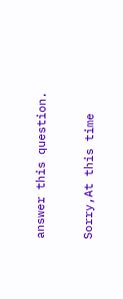answer this question.

Sorry,At this time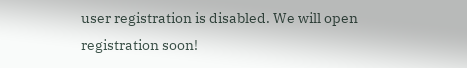user registration is disabled. We will open registration soon!